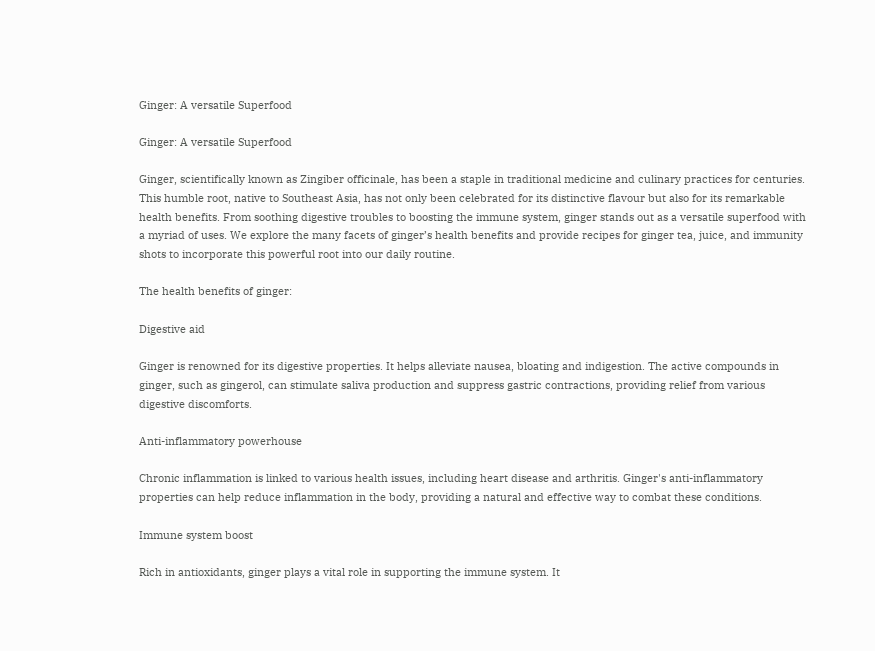Ginger: A versatile Superfood

Ginger: A versatile Superfood

Ginger, scientifically known as Zingiber officinale, has been a staple in traditional medicine and culinary practices for centuries. This humble root, native to Southeast Asia, has not only been celebrated for its distinctive flavour but also for its remarkable health benefits. From soothing digestive troubles to boosting the immune system, ginger stands out as a versatile superfood with a myriad of uses. We explore the many facets of ginger’s health benefits and provide recipes for ginger tea, juice, and immunity shots to incorporate this powerful root into our daily routine.

The health benefits of ginger:

Digestive aid

Ginger is renowned for its digestive properties. It helps alleviate nausea, bloating and indigestion. The active compounds in ginger, such as gingerol, can stimulate saliva production and suppress gastric contractions, providing relief from various digestive discomforts.

Anti-inflammatory powerhouse

Chronic inflammation is linked to various health issues, including heart disease and arthritis. Ginger's anti-inflammatory properties can help reduce inflammation in the body, providing a natural and effective way to combat these conditions.

Immune system boost

Rich in antioxidants, ginger plays a vital role in supporting the immune system. It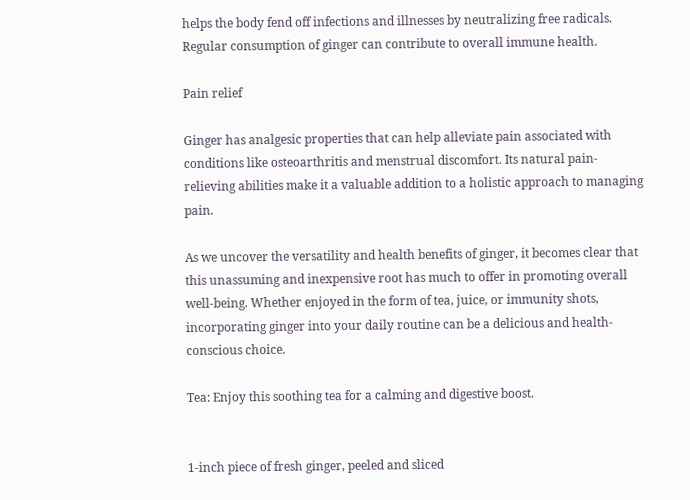helps the body fend off infections and illnesses by neutralizing free radicals. Regular consumption of ginger can contribute to overall immune health.

Pain relief

Ginger has analgesic properties that can help alleviate pain associated with conditions like osteoarthritis and menstrual discomfort. Its natural pain-relieving abilities make it a valuable addition to a holistic approach to managing pain.

As we uncover the versatility and health benefits of ginger, it becomes clear that this unassuming and inexpensive root has much to offer in promoting overall well-being. Whether enjoyed in the form of tea, juice, or immunity shots, incorporating ginger into your daily routine can be a delicious and health-conscious choice.

Tea: Enjoy this soothing tea for a calming and digestive boost.


1-inch piece of fresh ginger, peeled and sliced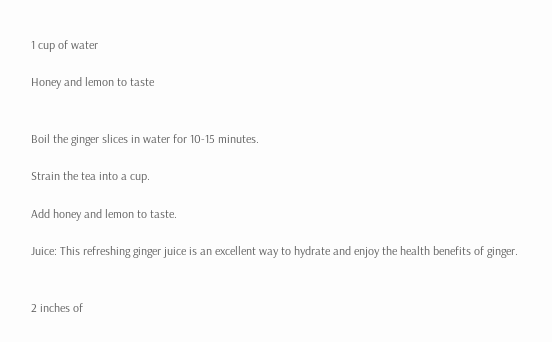1 cup of water

Honey and lemon to taste


Boil the ginger slices in water for 10-15 minutes.

Strain the tea into a cup.

Add honey and lemon to taste.

Juice: This refreshing ginger juice is an excellent way to hydrate and enjoy the health benefits of ginger.


2 inches of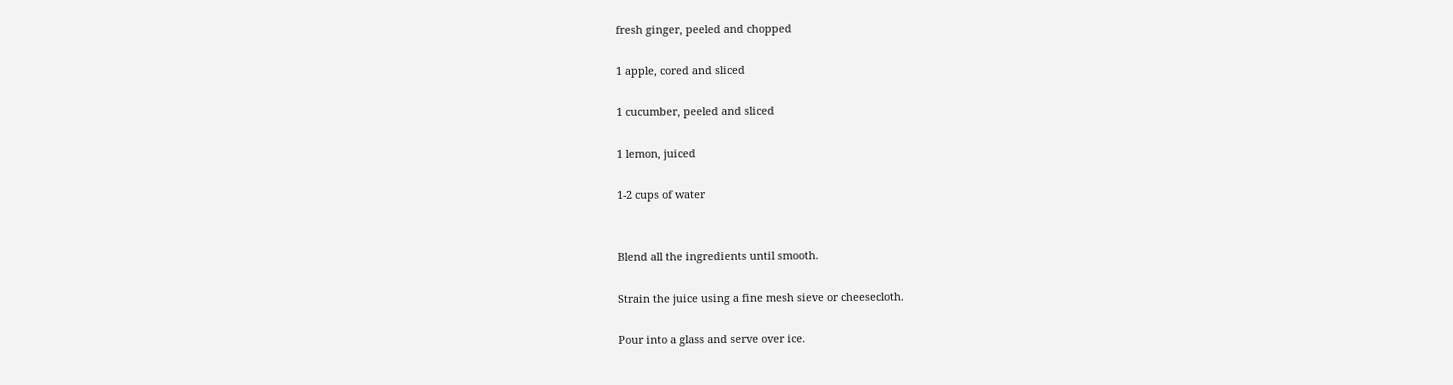fresh ginger, peeled and chopped

1 apple, cored and sliced

1 cucumber, peeled and sliced

1 lemon, juiced

1-2 cups of water


Blend all the ingredients until smooth.

Strain the juice using a fine mesh sieve or cheesecloth.

Pour into a glass and serve over ice.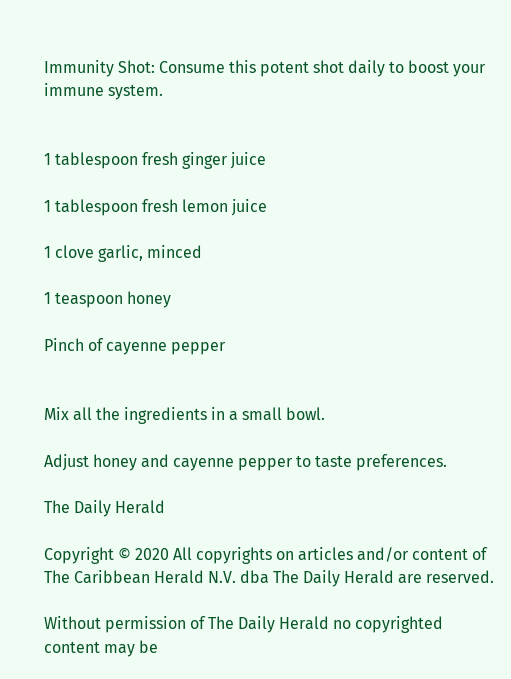Immunity Shot: Consume this potent shot daily to boost your immune system.


1 tablespoon fresh ginger juice

1 tablespoon fresh lemon juice

1 clove garlic, minced

1 teaspoon honey

Pinch of cayenne pepper


Mix all the ingredients in a small bowl.

Adjust honey and cayenne pepper to taste preferences.

The Daily Herald

Copyright © 2020 All copyrights on articles and/or content of The Caribbean Herald N.V. dba The Daily Herald are reserved.

Without permission of The Daily Herald no copyrighted content may be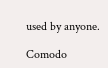used by anyone.

Comodo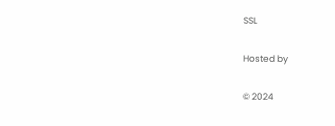SSL

Hosted by

© 2024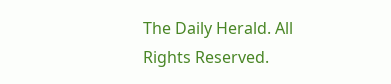The Daily Herald. All Rights Reserved.